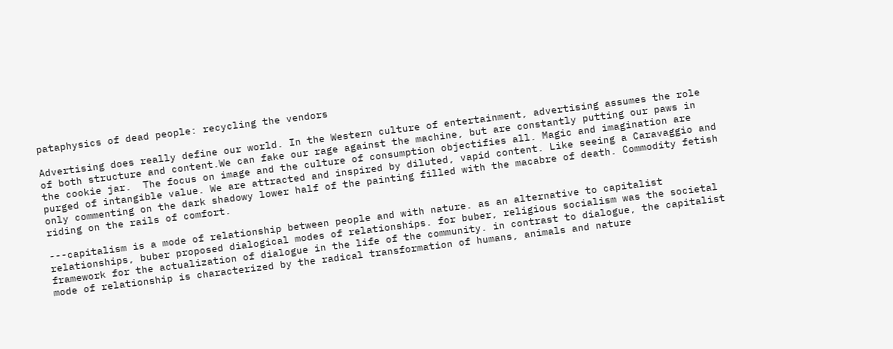pataphysics of dead people: recycling the vendors

Advertising does really define our world. In the Western culture of entertainment, advertising assumes the role of both structure and content.We can fake our rage against the machine, but are constantly putting our paws in the cookie jar.  The focus on image and the culture of consumption objectifies all. Magic and imagination are purged of intangible value. We are attracted and inspired by diluted, vapid content. Like seeing a Caravaggio and only commenting on the dark shadowy lower half of the painting filled with the macabre of death. Commodity fetish riding on the rails of comfort.

---capitalism is a mode of relationship between people and with nature. as an alternative to capitalist relationships, buber proposed dialogical modes of relationships. for buber, religious socialism was the societal framework for the actualization of dialogue in the life of the community. in contrast to dialogue, the capitalist mode of relationship is characterized by the radical transformation of humans, animals and nature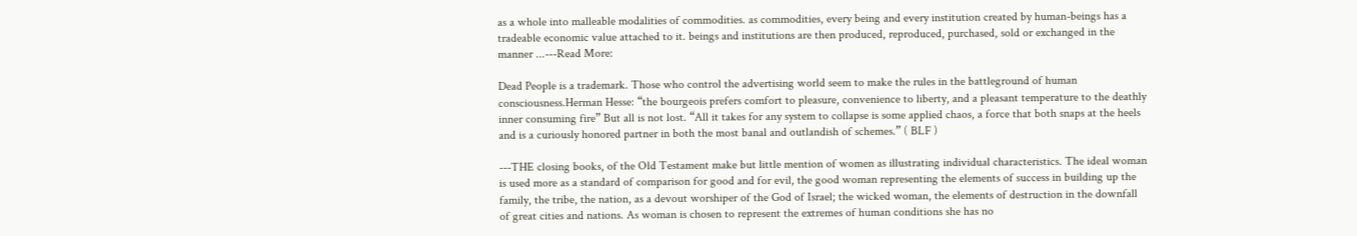as a whole into malleable modalities of commodities. as commodities, every being and every institution created by human-beings has a tradeable economic value attached to it. beings and institutions are then produced, reproduced, purchased, sold or exchanged in the manner ...---Read More:

Dead People is a trademark. Those who control the advertising world seem to make the rules in the battleground of human consciousness.Herman Hesse: “the bourgeois prefers comfort to pleasure, convenience to liberty, and a pleasant temperature to the deathly inner consuming fire” But all is not lost. “All it takes for any system to collapse is some applied chaos, a force that both snaps at the heels and is a curiously honored partner in both the most banal and outlandish of schemes.” ( BLF )

---THE closing books, of the Old Testament make but little mention of women as illustrating individual characteristics. The ideal woman is used more as a standard of comparison for good and for evil, the good woman representing the elements of success in building up the family, the tribe, the nation, as a devout worshiper of the God of Israel; the wicked woman, the elements of destruction in the downfall of great cities and nations. As woman is chosen to represent the extremes of human conditions she has no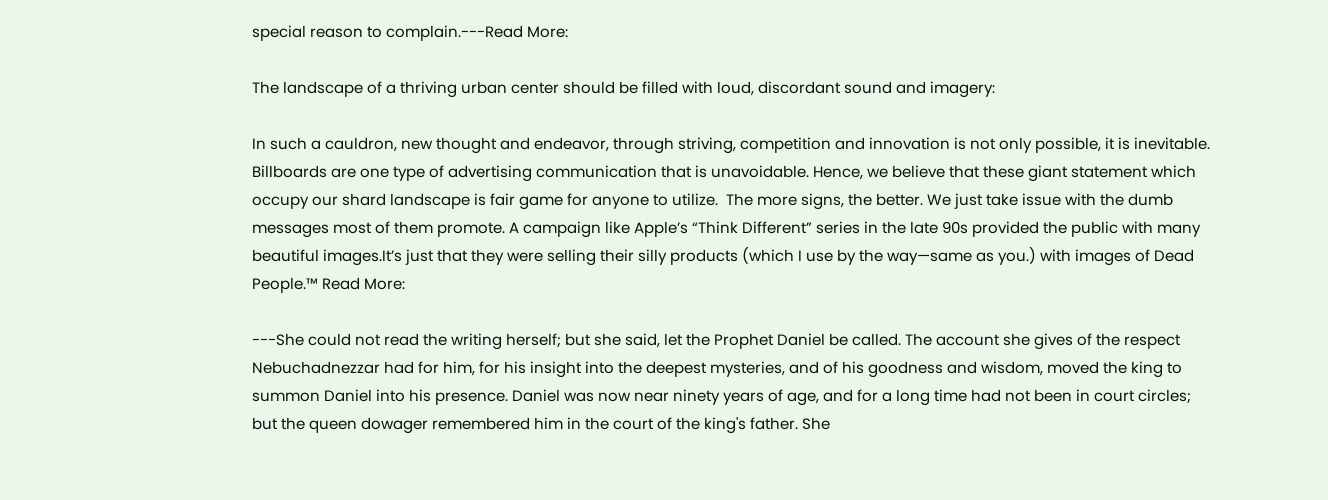special reason to complain.---Read More:

The landscape of a thriving urban center should be filled with loud, discordant sound and imagery:

In such a cauldron, new thought and endeavor, through striving, competition and innovation is not only possible, it is inevitable. Billboards are one type of advertising communication that is unavoidable. Hence, we believe that these giant statement which occupy our shard landscape is fair game for anyone to utilize.  The more signs, the better. We just take issue with the dumb messages most of them promote. A campaign like Apple’s “Think Different” series in the late 90s provided the public with many beautiful images.It’s just that they were selling their silly products (which I use by the way—same as you.) with images of Dead People.™ Read More:

---She could not read the writing herself; but she said, let the Prophet Daniel be called. The account she gives of the respect Nebuchadnezzar had for him, for his insight into the deepest mysteries, and of his goodness and wisdom, moved the king to summon Daniel into his presence. Daniel was now near ninety years of age, and for a long time had not been in court circles; but the queen dowager remembered him in the court of the king's father. She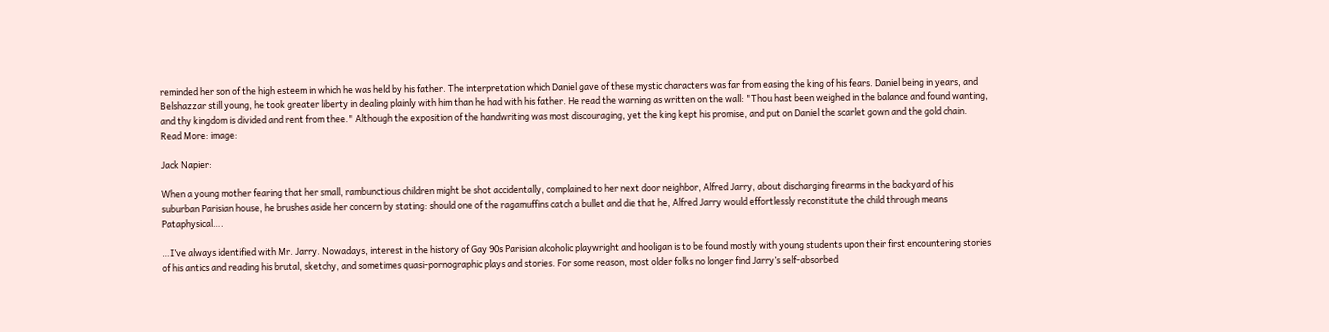reminded her son of the high esteem in which he was held by his father. The interpretation which Daniel gave of these mystic characters was far from easing the king of his fears. Daniel being in years, and Belshazzar still young, he took greater liberty in dealing plainly with him than he had with his father. He read the warning as written on the wall: "Thou hast been weighed in the balance and found wanting, and thy kingdom is divided and rent from thee." Although the exposition of the handwriting was most discouraging, yet the king kept his promise, and put on Daniel the scarlet gown and the gold chain. Read More: image:

Jack Napier:

When a young mother fearing that her small, rambunctious children might be shot accidentally, complained to her next door neighbor, Alfred Jarry, about discharging firearms in the backyard of his suburban Parisian house, he brushes aside her concern by stating: should one of the ragamuffins catch a bullet and die that he, Alfred Jarry would effortlessly reconstitute the child through means Pataphysical….

…I’ve always identified with Mr. Jarry. Nowadays, interest in the history of Gay 90s Parisian alcoholic playwright and hooligan is to be found mostly with young students upon their first encountering stories of his antics and reading his brutal, sketchy, and sometimes quasi-pornographic plays and stories. For some reason, most older folks no longer find Jarry’s self-absorbed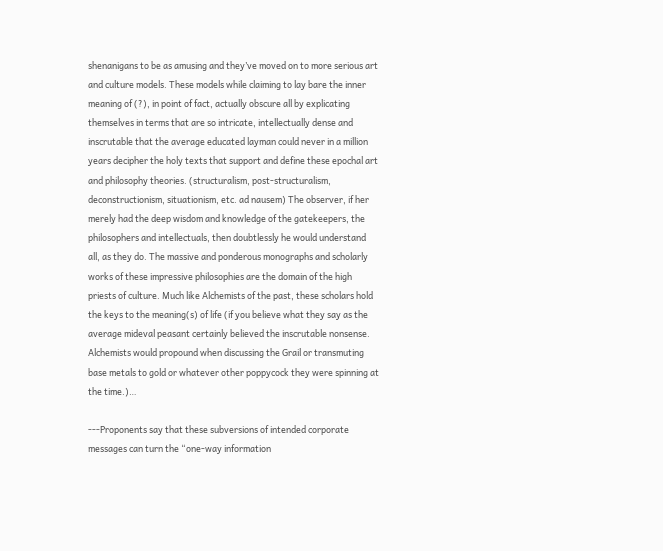shenanigans to be as amusing and they’ve moved on to more serious art and culture models. These models while claiming to lay bare the inner meaning of (?), in point of fact, actually obscure all by explicating themselves in terms that are so intricate, intellectually dense and inscrutable that the average educated layman could never in a million years decipher the holy texts that support and define these epochal art and philosophy theories. (structuralism, post-structuralism, deconstructionism, situationism, etc. ad nausem) The observer, if her merely had the deep wisdom and knowledge of the gatekeepers, the philosophers and intellectuals, then doubtlessly he would understand all, as they do. The massive and ponderous monographs and scholarly works of these impressive philosophies are the domain of the high priests of culture. Much like Alchemists of the past, these scholars hold the keys to the meaning(s) of life (if you believe what they say as the average mideval peasant certainly believed the inscrutable nonsense. Alchemists would propound when discussing the Grail or transmuting base metals to gold or whatever other poppycock they were spinning at the time.)…

---Proponents say that these subversions of intended corporate messages can turn the “one-way information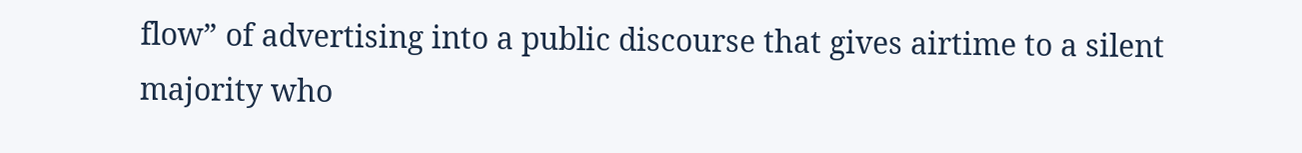flow” of advertising into a public discourse that gives airtime to a silent majority who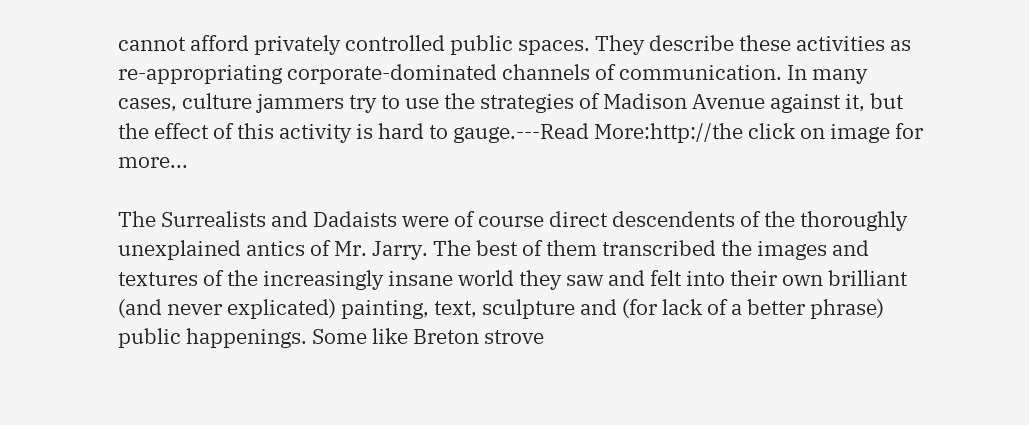cannot afford privately controlled public spaces. They describe these activities as re-appropriating corporate-dominated channels of communication. In many cases, culture jammers try to use the strategies of Madison Avenue against it, but the effect of this activity is hard to gauge.---Read More:http://the click on image for more...

The Surrealists and Dadaists were of course direct descendents of the thoroughly unexplained antics of Mr. Jarry. The best of them transcribed the images and textures of the increasingly insane world they saw and felt into their own brilliant (and never explicated) painting, text, sculpture and (for lack of a better phrase) public happenings. Some like Breton strove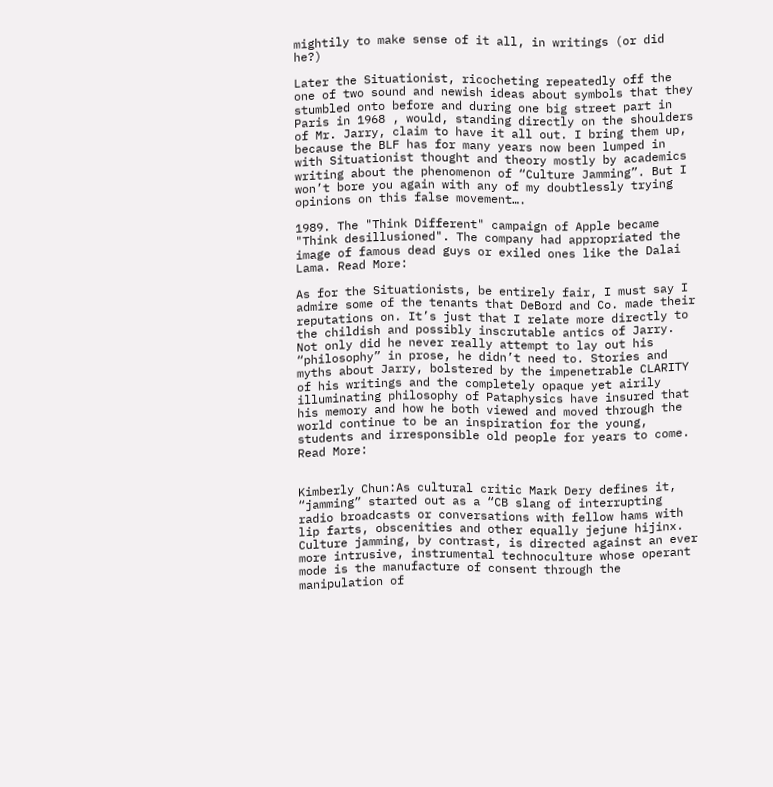mightily to make sense of it all, in writings (or did he?)

Later the Situationist, ricocheting repeatedly off the one of two sound and newish ideas about symbols that they stumbled onto before and during one big street part in Paris in 1968 , would, standing directly on the shoulders of Mr. Jarry, claim to have it all out. I bring them up, because the BLF has for many years now been lumped in with Situationist thought and theory mostly by academics writing about the phenomenon of “Culture Jamming”. But I won’t bore you again with any of my doubtlessly trying opinions on this false movement….

1989. The "Think Different" campaign of Apple became "Think desillusioned". The company had appropriated the image of famous dead guys or exiled ones like the Dalai Lama. Read More:

As for the Situationists, be entirely fair, I must say I admire some of the tenants that DeBord and Co. made their reputations on. It’s just that I relate more directly to the childish and possibly inscrutable antics of Jarry. Not only did he never really attempt to lay out his “philosophy” in prose, he didn’t need to. Stories and myths about Jarry, bolstered by the impenetrable CLARITY of his writings and the completely opaque yet airily illuminating philosophy of Pataphysics have insured that his memory and how he both viewed and moved through the world continue to be an inspiration for the young, students and irresponsible old people for years to come. Read More:


Kimberly Chun:As cultural critic Mark Dery defines it, “jamming” started out as a “CB slang of interrupting radio broadcasts or conversations with fellow hams with lip farts, obscenities and other equally jejune hijinx. Culture jamming, by contrast, is directed against an ever more intrusive, instrumental technoculture whose operant mode is the manufacture of consent through the manipulation of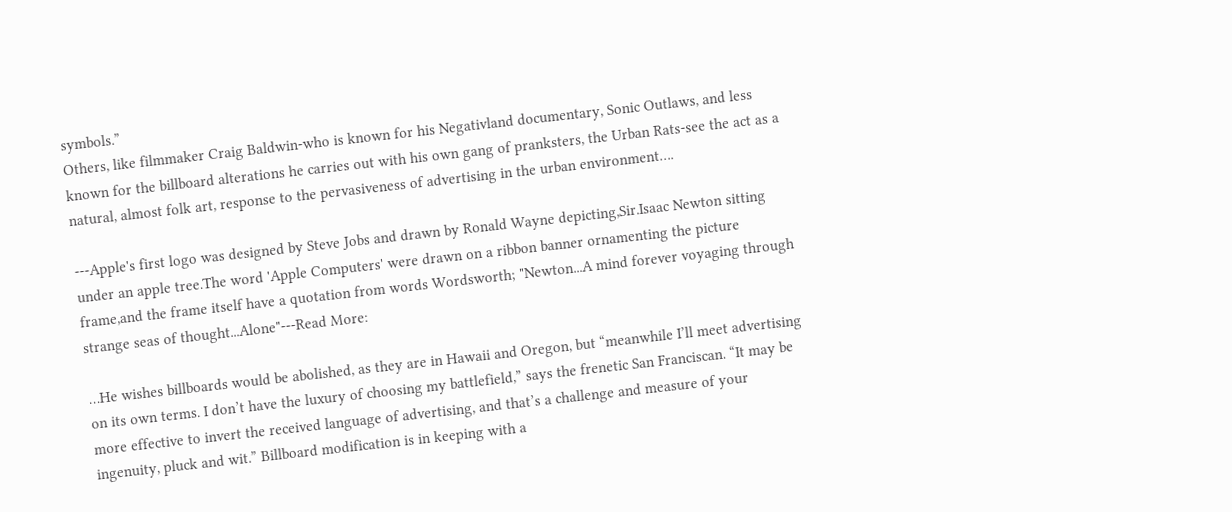symbols.”
Others, like filmmaker Craig Baldwin-who is known for his Negativland documentary, Sonic Outlaws, and less known for the billboard alterations he carries out with his own gang of pranksters, the Urban Rats-see the act as a natural, almost folk art, response to the pervasiveness of advertising in the urban environment….

---Apple's first logo was designed by Steve Jobs and drawn by Ronald Wayne depicting,Sir.Isaac Newton sitting under an apple tree.The word 'Apple Computers' were drawn on a ribbon banner ornamenting the picture frame,and the frame itself have a quotation from words Wordsworth; "Newton...A mind forever voyaging through strange seas of thought...Alone"---Read More:

…He wishes billboards would be abolished, as they are in Hawaii and Oregon, but “meanwhile I’ll meet advertising on its own terms. I don’t have the luxury of choosing my battlefield,” says the frenetic San Franciscan. “It may be more effective to invert the received language of advertising, and that’s a challenge and measure of your ingenuity, pluck and wit.” Billboard modification is in keeping with a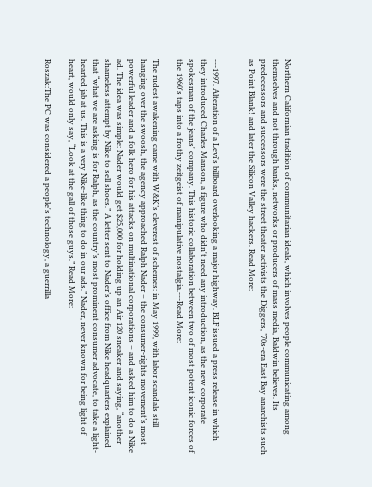Northern Californian tradition of communitarian ideals, which involves people communicating among themselves and not through banks, networks or producers of mass media, Baldwin believes. Its predecessors and successors were the street theater activists the Diggers, ’70s-era East Bay anarchists such as Point Blank! and later the Silicon Valley hackers. Read More:


---1997. Alteration of a Levi's billboard overlooking a major highway. BLF issued a press release in which they introduced Charles Manson, a figure who didn't need any introduction, as the new corporate spokesman of the jeans' company. This historic collaboration between two of most potent iconic forces of the 1960's taps into a frothy zeitgeist of manipulative nostalgia.---Read More:

The rudest awakening came with W&K’s cleverest of schemes: in May 1999, with labor scandals still hanging over the swoosh, the agency approached Ralph Nader – the consumer-rights movement’s most powerful leader and a folk hero for his attacks on multinational corporations – and asked him to do a Nike ad. The idea was simple: Nader would get $25,000 for holding up an Air 120 sneaker and saying, “another shameless attempt by Nike to sell shoes.” A letter sent to Nader’s office from Nike headquarters explained that “what we are asking is for Ralph, as the country’s most prominent consumer advocate, to take a light-hearted jab at us. This is a very Nike-like thing to do in our ads.” Nader, never known for being light of heart, would only say, “Look at the gall of those guys.” Read More:

Roszak:The PC was considered a people's technology, a guerrilla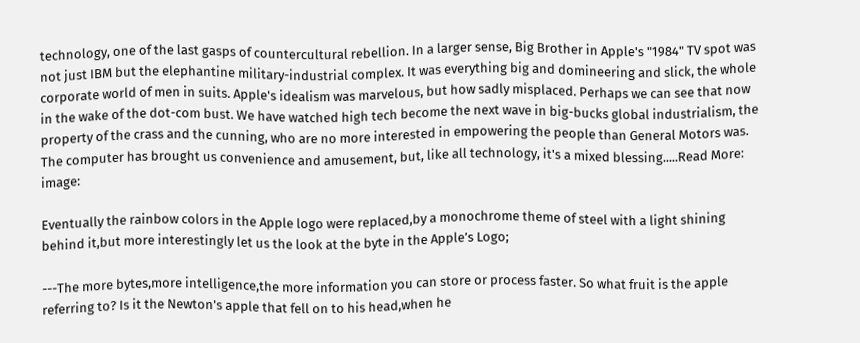technology, one of the last gasps of countercultural rebellion. In a larger sense, Big Brother in Apple's "1984" TV spot was not just IBM but the elephantine military-industrial complex. It was everything big and domineering and slick, the whole corporate world of men in suits. Apple's idealism was marvelous, but how sadly misplaced. Perhaps we can see that now in the wake of the dot-com bust. We have watched high tech become the next wave in big-bucks global industrialism, the property of the crass and the cunning, who are no more interested in empowering the people than General Motors was. The computer has brought us convenience and amusement, but, like all technology, it's a mixed blessing.....Read More: image:

Eventually the rainbow colors in the Apple logo were replaced,by a monochrome theme of steel with a light shining behind it,but more interestingly let us the look at the byte in the Apple’s Logo;

---The more bytes,more intelligence,the more information you can store or process faster. So what fruit is the apple referring to? Is it the Newton's apple that fell on to his head,when he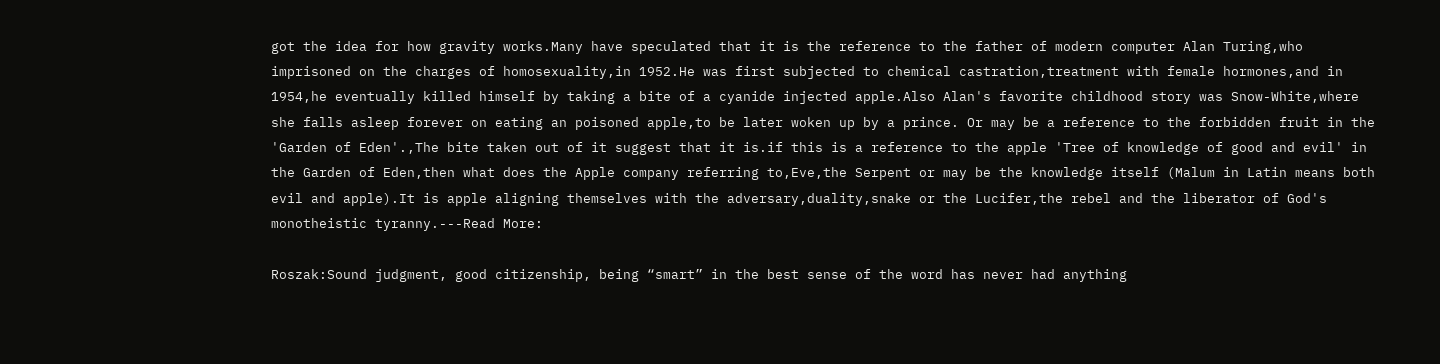got the idea for how gravity works.Many have speculated that it is the reference to the father of modern computer Alan Turing,who imprisoned on the charges of homosexuality,in 1952.He was first subjected to chemical castration,treatment with female hormones,and in 1954,he eventually killed himself by taking a bite of a cyanide injected apple.Also Alan's favorite childhood story was Snow-White,where she falls asleep forever on eating an poisoned apple,to be later woken up by a prince. Or may be a reference to the forbidden fruit in the 'Garden of Eden'.,The bite taken out of it suggest that it is.if this is a reference to the apple 'Tree of knowledge of good and evil' in the Garden of Eden,then what does the Apple company referring to,Eve,the Serpent or may be the knowledge itself (Malum in Latin means both evil and apple).It is apple aligning themselves with the adversary,duality,snake or the Lucifer,the rebel and the liberator of God's monotheistic tyranny.---Read More:

Roszak:Sound judgment, good citizenship, being “smart” in the best sense of the word has never had anything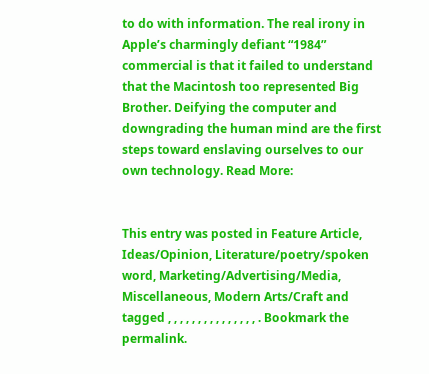to do with information. The real irony in Apple’s charmingly defiant “1984” commercial is that it failed to understand that the Macintosh too represented Big Brother. Deifying the computer and downgrading the human mind are the first steps toward enslaving ourselves to our own technology. Read More:


This entry was posted in Feature Article, Ideas/Opinion, Literature/poetry/spoken word, Marketing/Advertising/Media, Miscellaneous, Modern Arts/Craft and tagged , , , , , , , , , , , , , , , . Bookmark the permalink.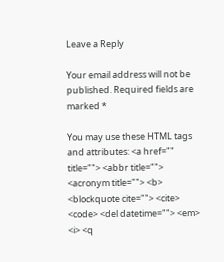Leave a Reply

Your email address will not be published. Required fields are marked *

You may use these HTML tags and attributes: <a href="" title=""> <abbr title=""> <acronym title=""> <b> <blockquote cite=""> <cite> <code> <del datetime=""> <em> <i> <q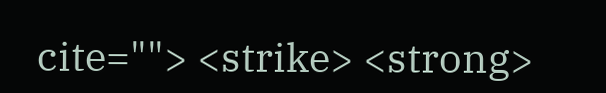cite=""> <strike> <strong>